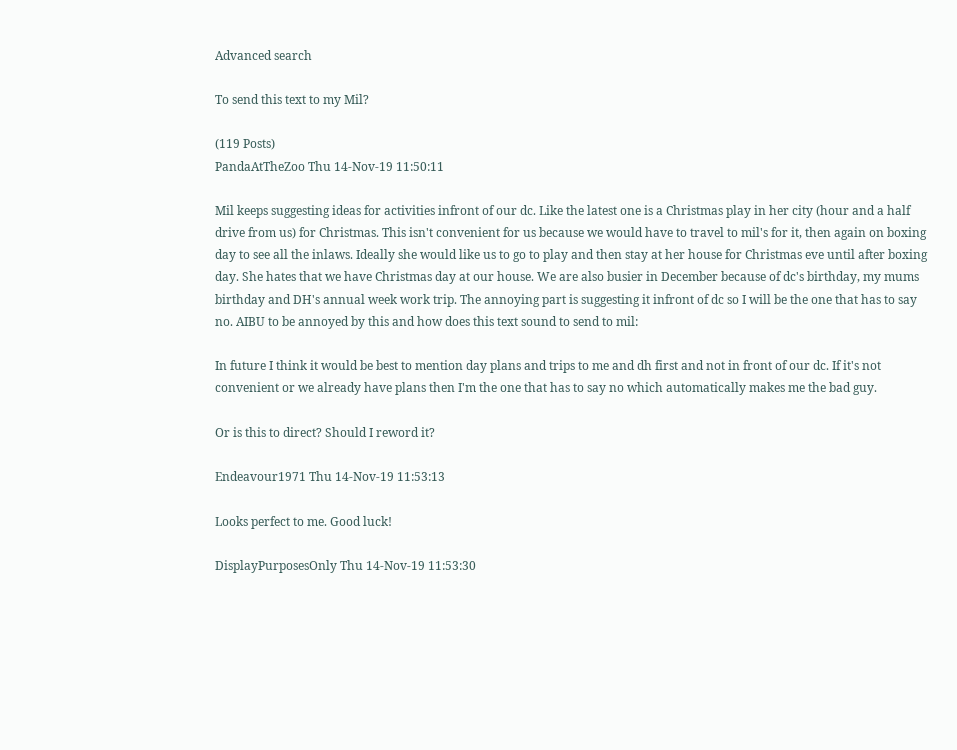Advanced search

To send this text to my Mil?

(119 Posts)
PandaAtTheZoo Thu 14-Nov-19 11:50:11

Mil keeps suggesting ideas for activities infront of our dc. Like the latest one is a Christmas play in her city (hour and a half drive from us) for Christmas. This isn't convenient for us because we would have to travel to mil's for it, then again on boxing day to see all the inlaws. Ideally she would like us to go to play and then stay at her house for Christmas eve until after boxing day. She hates that we have Christmas day at our house. We are also busier in December because of dc's birthday, my mums birthday and DH's annual week work trip. The annoying part is suggesting it infront of dc so I will be the one that has to say no. AIBU to be annoyed by this and how does this text sound to send to mil:

In future I think it would be best to mention day plans and trips to me and dh first and not in front of our dc. If it's not convenient or we already have plans then I'm the one that has to say no which automatically makes me the bad guy.

Or is this to direct? Should I reword it?

Endeavour1971 Thu 14-Nov-19 11:53:13

Looks perfect to me. Good luck!

DisplayPurposesOnly Thu 14-Nov-19 11:53:30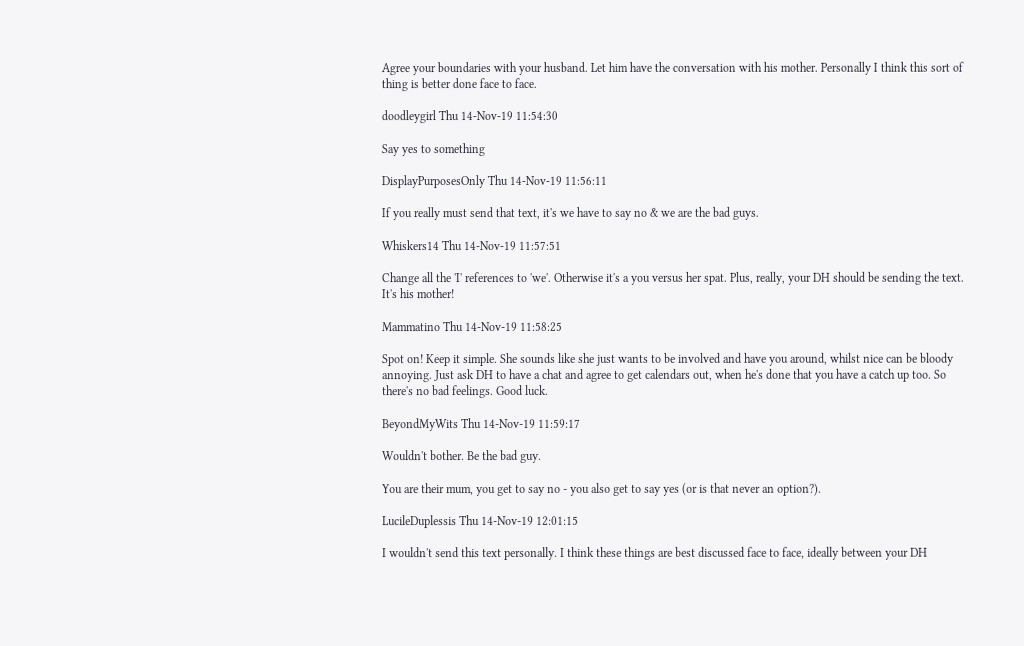Agree your boundaries with your husband. Let him have the conversation with his mother. Personally I think this sort of thing is better done face to face.

doodleygirl Thu 14-Nov-19 11:54:30

Say yes to something

DisplayPurposesOnly Thu 14-Nov-19 11:56:11

If you really must send that text, it's we have to say no & we are the bad guys.

Whiskers14 Thu 14-Nov-19 11:57:51

Change all the 'I' references to 'we'. Otherwise it's a you versus her spat. Plus, really, your DH should be sending the text. It's his mother!

Mammatino Thu 14-Nov-19 11:58:25

Spot on! Keep it simple. She sounds like she just wants to be involved and have you around, whilst nice can be bloody annoying. Just ask DH to have a chat and agree to get calendars out, when he's done that you have a catch up too. So there's no bad feelings. Good luck.

BeyondMyWits Thu 14-Nov-19 11:59:17

Wouldn't bother. Be the bad guy.

You are their mum, you get to say no - you also get to say yes (or is that never an option?).

LucileDuplessis Thu 14-Nov-19 12:01:15

I wouldn't send this text personally. I think these things are best discussed face to face, ideally between your DH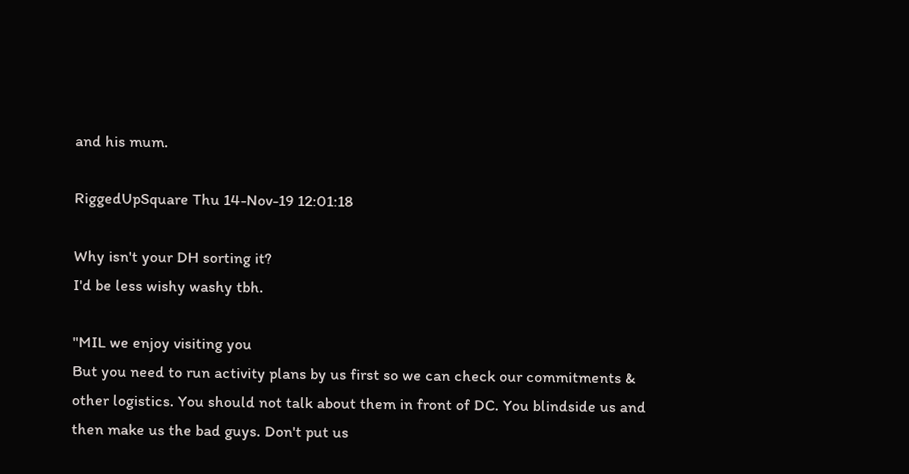and his mum.

RiggedUpSquare Thu 14-Nov-19 12:01:18

Why isn't your DH sorting it?
I'd be less wishy washy tbh.

"MIL we enjoy visiting you
But you need to run activity plans by us first so we can check our commitments & other logistics. You should not talk about them in front of DC. You blindside us and then make us the bad guys. Don't put us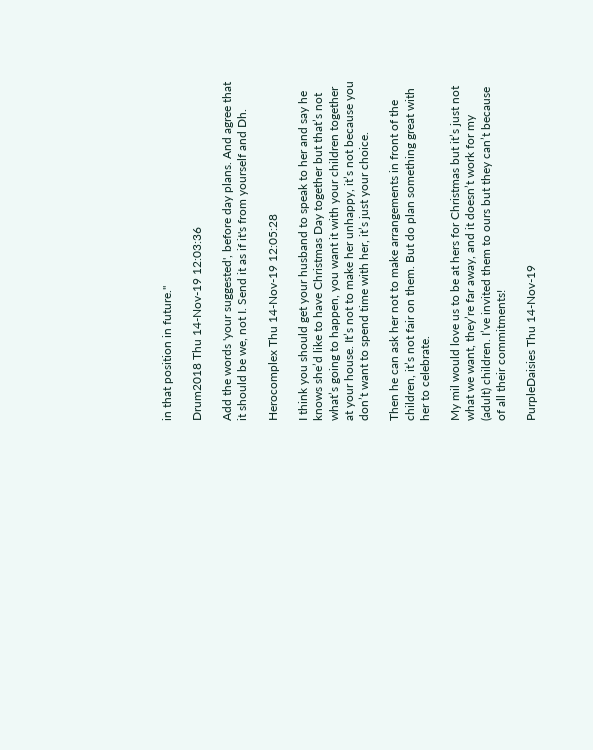in that position in future."

Drum2018 Thu 14-Nov-19 12:03:36

Add the words 'your suggested', before day plans. And agree that it should be we, not I. Send it as if it's from yourself and Dh.

Herocomplex Thu 14-Nov-19 12:05:28

I think you should get your husband to speak to her and say he knows she’d like to have Christmas Day together but that’s not what’s going to happen, you want it with your children together at your house. It’s not to make her unhappy, it’s not because you don’t want to spend time with her, it’s just your choice.

Then he can ask her not to make arrangements in front of the children, it’s not fair on them. But do plan something great with her to celebrate.

My mil would love us to be at hers for Christmas but it’s just not what we want, they’re far away, and it doesn’t work for my (adult) children. I’ve invited them to ours but they can’t because of all their commitments!

PurpleDaisies Thu 14-Nov-19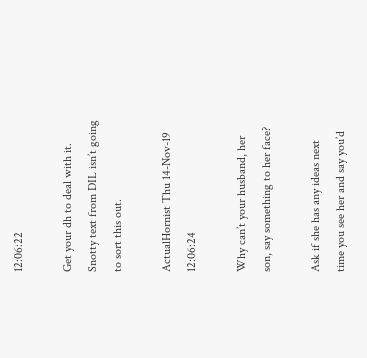12:06:22

Get your dh to deal with it. Snotty text from DIL isn’t going to sort this out.

ActualHornist Thu 14-Nov-19 12:06:24

Why can’t your husband, her son, say something to her face?

Ask if she has any ideas next time you see her and say you’d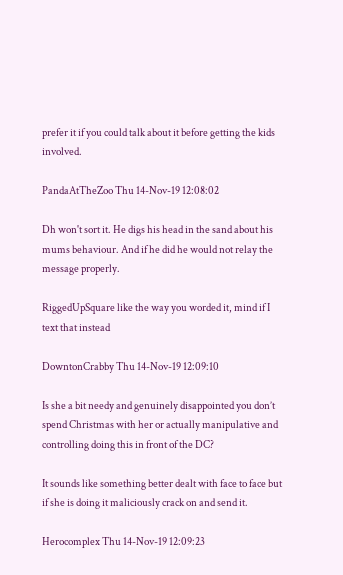prefer it if you could talk about it before getting the kids involved.

PandaAtTheZoo Thu 14-Nov-19 12:08:02

Dh won't sort it. He digs his head in the sand about his mums behaviour. And if he did he would not relay the message properly.

RiggedUpSquare like the way you worded it, mind if I text that instead

DowntonCrabby Thu 14-Nov-19 12:09:10

Is she a bit needy and genuinely disappointed you don’t spend Christmas with her or actually manipulative and controlling doing this in front of the DC?

It sounds like something better dealt with face to face but if she is doing it maliciously crack on and send it.

Herocomplex Thu 14-Nov-19 12:09:23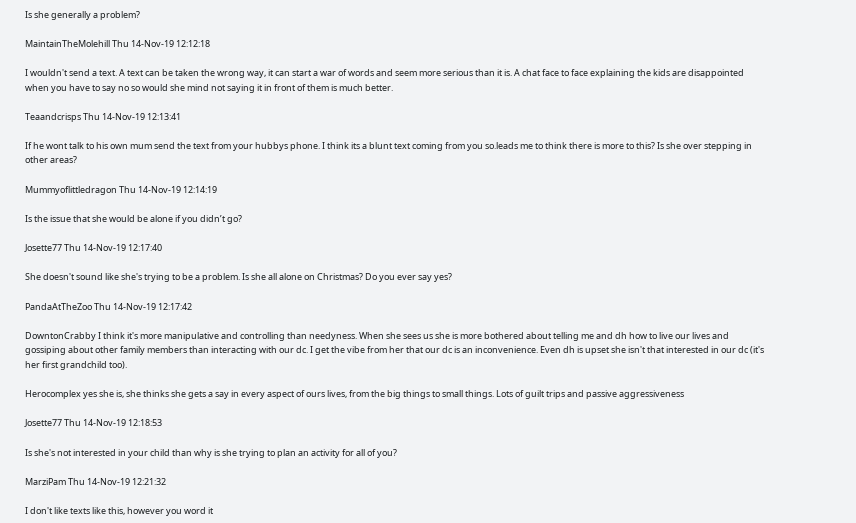Is she generally a problem?

MaintainTheMolehill Thu 14-Nov-19 12:12:18

I wouldn't send a text. A text can be taken the wrong way, it can start a war of words and seem more serious than it is. A chat face to face explaining the kids are disappointed when you have to say no so would she mind not saying it in front of them is much better.

Teaandcrisps Thu 14-Nov-19 12:13:41

If he wont talk to his own mum send the text from your hubbys phone. I think its a blunt text coming from you so.leads me to think there is more to this? Is she over stepping in other areas?

Mummyoflittledragon Thu 14-Nov-19 12:14:19

Is the issue that she would be alone if you didn’t go?

Josette77 Thu 14-Nov-19 12:17:40

She doesn't sound like she's trying to be a problem. Is she all alone on Christmas? Do you ever say yes?

PandaAtTheZoo Thu 14-Nov-19 12:17:42

DowntonCrabby I think it's more manipulative and controlling than needyness. When she sees us she is more bothered about telling me and dh how to live our lives and gossiping about other family members than interacting with our dc. I get the vibe from her that our dc is an inconvenience. Even dh is upset she isn't that interested in our dc (it's her first grandchild too).

Herocomplex yes she is, she thinks she gets a say in every aspect of ours lives, from the big things to small things. Lots of guilt trips and passive aggressiveness

Josette77 Thu 14-Nov-19 12:18:53

Is she's not interested in your child than why is she trying to plan an activity for all of you?

MarziPam Thu 14-Nov-19 12:21:32

I don't like texts like this, however you word it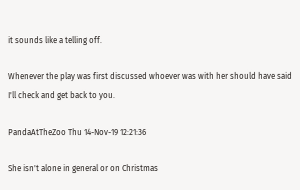it sounds like a telling off.

Whenever the play was first discussed whoever was with her should have said I'll check and get back to you.

PandaAtTheZoo Thu 14-Nov-19 12:21:36

She isn't alone in general or on Christmas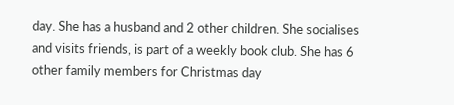day. She has a husband and 2 other children. She socialises and visits friends, is part of a weekly book club. She has 6 other family members for Christmas day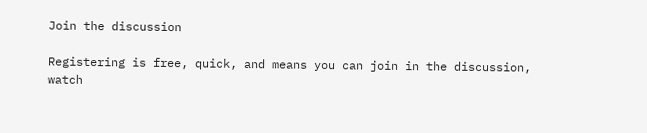Join the discussion

Registering is free, quick, and means you can join in the discussion, watch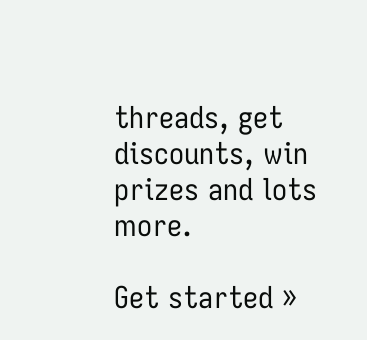threads, get discounts, win prizes and lots more.

Get started »